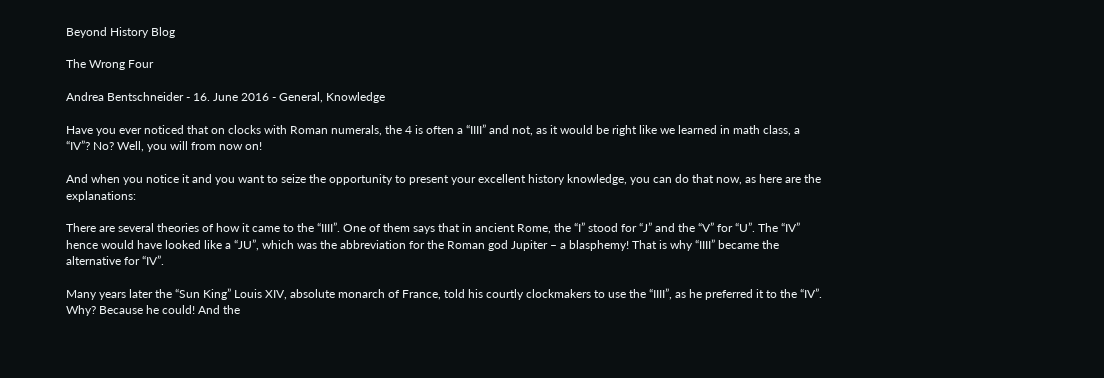Beyond History Blog

The Wrong Four

Andrea Bentschneider - 16. June 2016 - General, Knowledge

Have you ever noticed that on clocks with Roman numerals, the 4 is often a “IIII” and not, as it would be right like we learned in math class, a “IV”? No? Well, you will from now on!

And when you notice it and you want to seize the opportunity to present your excellent history knowledge, you can do that now, as here are the explanations:

There are several theories of how it came to the “IIII”. One of them says that in ancient Rome, the “I” stood for “J” and the “V” for “U”. The “IV” hence would have looked like a “JU”, which was the abbreviation for the Roman god Jupiter – a blasphemy! That is why “IIII” became the alternative for “IV”.

Many years later the “Sun King” Louis XIV, absolute monarch of France, told his courtly clockmakers to use the “IIII”, as he preferred it to the “IV”. Why? Because he could! And the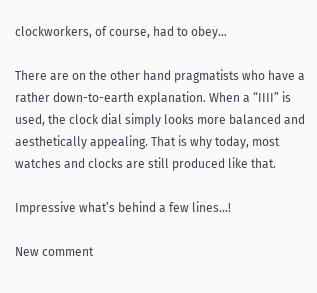clockworkers, of course, had to obey…

There are on the other hand pragmatists who have a rather down-to-earth explanation. When a “IIII” is used, the clock dial simply looks more balanced and aesthetically appealing. That is why today, most watches and clocks are still produced like that.

Impressive what’s behind a few lines…!

New comment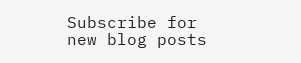Subscribe for new blog posts